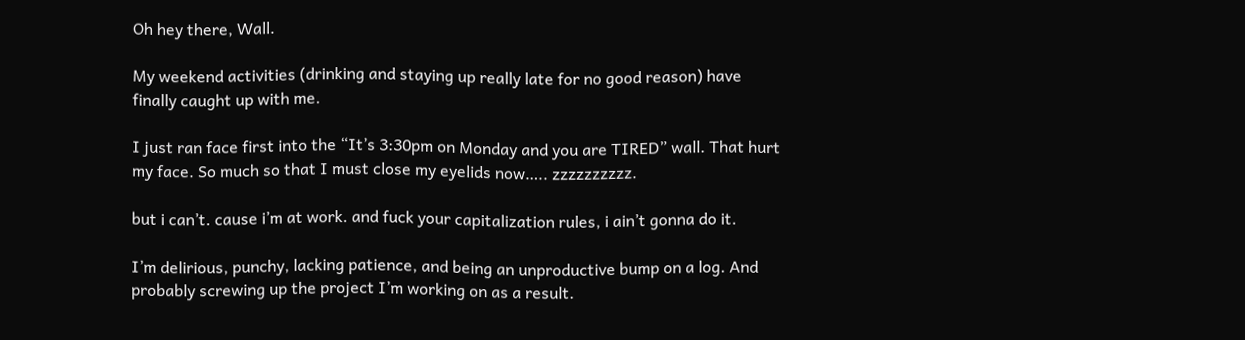Oh hey there, Wall.

My weekend activities (drinking and staying up really late for no good reason) have finally caught up with me.

I just ran face first into the “It’s 3:30pm on Monday and you are TIRED” wall. That hurt my face. So much so that I must close my eyelids now….. zzzzzzzzzz.

but i can’t. cause i’m at work. and fuck your capitalization rules, i ain’t gonna do it.

I’m delirious, punchy, lacking patience, and being an unproductive bump on a log. And probably screwing up the project I’m working on as a result.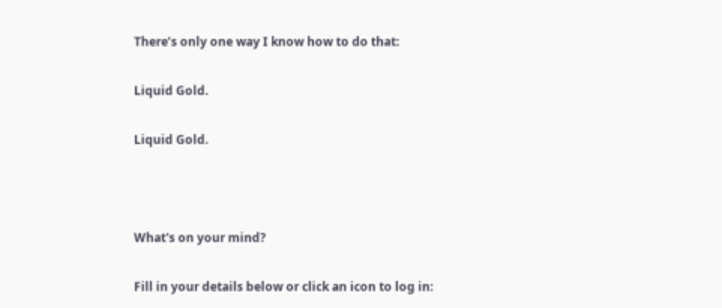There’s only one way I know how to do that:

Liquid Gold.

Liquid Gold.



What's on your mind?

Fill in your details below or click an icon to log in: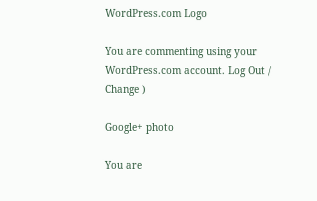WordPress.com Logo

You are commenting using your WordPress.com account. Log Out /  Change )

Google+ photo

You are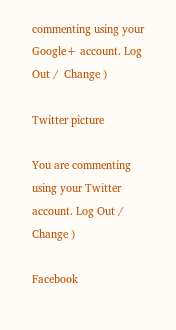commenting using your Google+ account. Log Out /  Change )

Twitter picture

You are commenting using your Twitter account. Log Out /  Change )

Facebook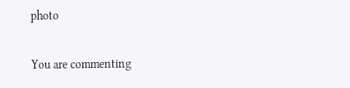photo

You are commenting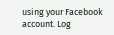using your Facebook account. Log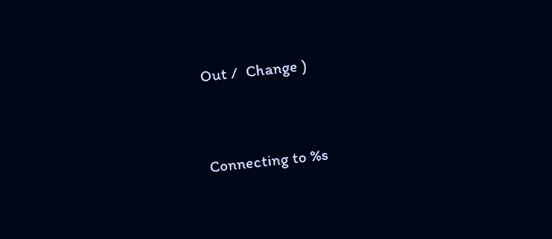Out /  Change )


Connecting to %s